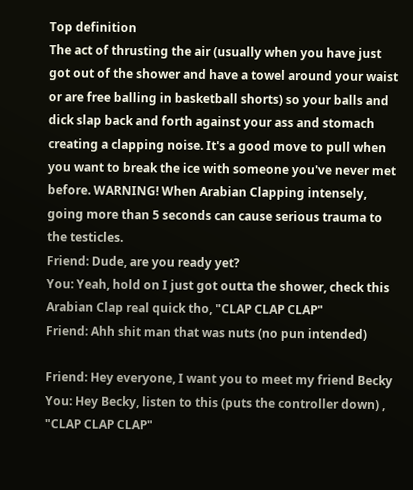Top definition
The act of thrusting the air (usually when you have just got out of the shower and have a towel around your waist or are free balling in basketball shorts) so your balls and dick slap back and forth against your ass and stomach creating a clapping noise. It's a good move to pull when you want to break the ice with someone you've never met before. WARNING! When Arabian Clapping intensely, going more than 5 seconds can cause serious trauma to the testicles.
Friend: Dude, are you ready yet?
You: Yeah, hold on I just got outta the shower, check this Arabian Clap real quick tho, "CLAP CLAP CLAP"
Friend: Ahh shit man that was nuts (no pun intended)

Friend: Hey everyone, I want you to meet my friend Becky
You: Hey Becky, listen to this (puts the controller down) , "CLAP CLAP CLAP"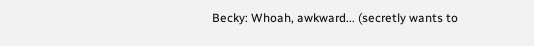Becky: Whoah, awkward... (secretly wants to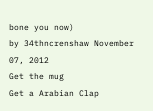bone you now)
by 34thncrenshaw November 07, 2012
Get the mug
Get a Arabian Clap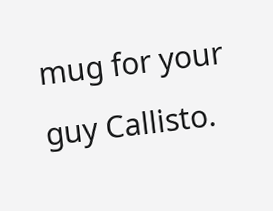mug for your guy Callisto.